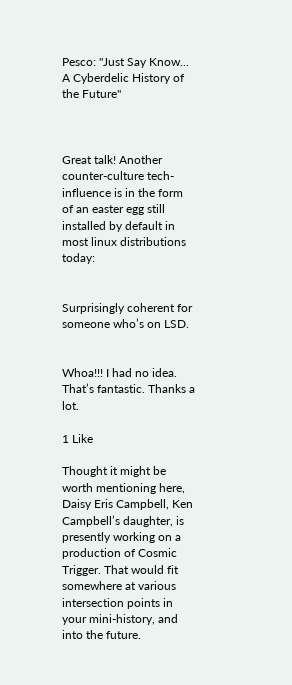Pesco: "Just Say Know... A Cyberdelic History of the Future"



Great talk! Another counter-culture tech-influence is in the form of an easter egg still installed by default in most linux distributions today:


Surprisingly coherent for someone who’s on LSD.


Whoa!!! I had no idea. That’s fantastic. Thanks a lot.

1 Like

Thought it might be worth mentioning here, Daisy Eris Campbell, Ken Campbell’s daughter, is presently working on a production of Cosmic Trigger. That would fit somewhere at various intersection points in your mini-history, and into the future.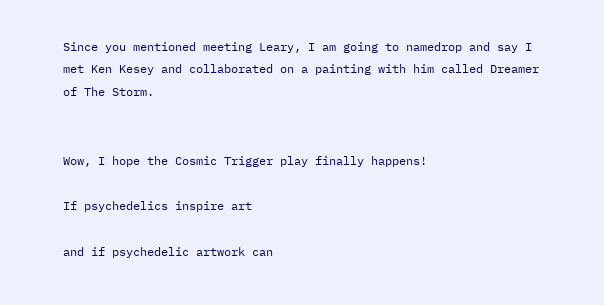Since you mentioned meeting Leary, I am going to namedrop and say I met Ken Kesey and collaborated on a painting with him called Dreamer of The Storm.


Wow, I hope the Cosmic Trigger play finally happens!

If psychedelics inspire art

and if psychedelic artwork can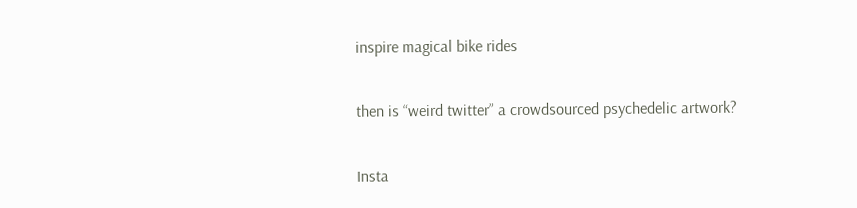inspire magical bike rides

then is “weird twitter” a crowdsourced psychedelic artwork?

Insta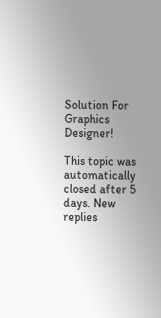Solution For Graphics Designer!

This topic was automatically closed after 5 days. New replies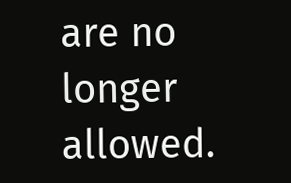are no longer allowed.